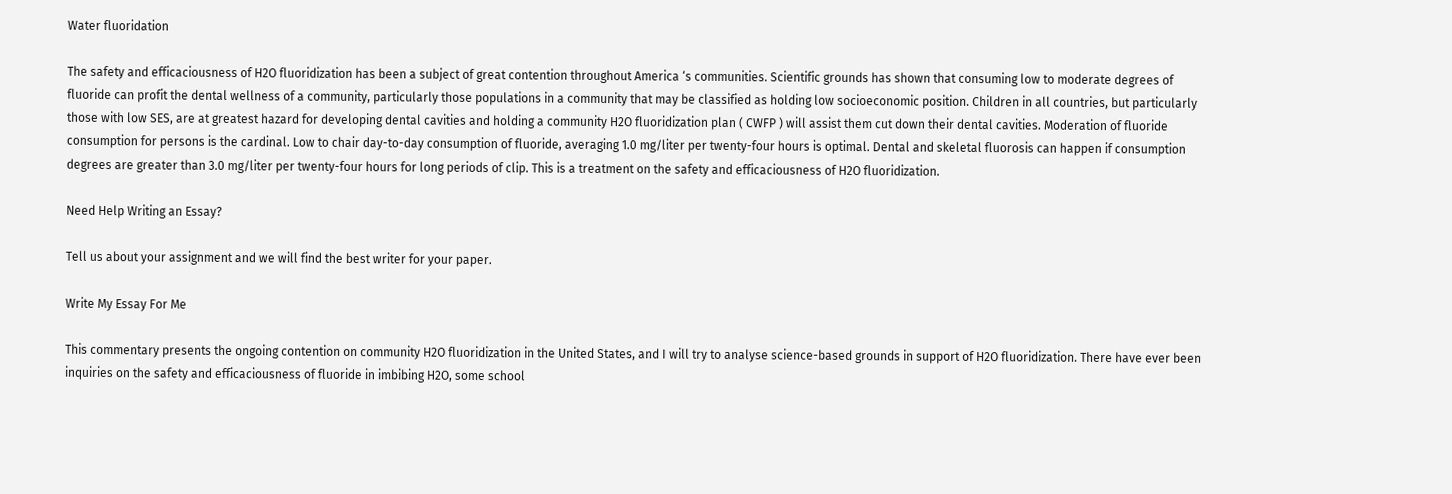Water fluoridation

The safety and efficaciousness of H2O fluoridization has been a subject of great contention throughout America ‘s communities. Scientific grounds has shown that consuming low to moderate degrees of fluoride can profit the dental wellness of a community, particularly those populations in a community that may be classified as holding low socioeconomic position. Children in all countries, but particularly those with low SES, are at greatest hazard for developing dental cavities and holding a community H2O fluoridization plan ( CWFP ) will assist them cut down their dental cavities. Moderation of fluoride consumption for persons is the cardinal. Low to chair day-to-day consumption of fluoride, averaging 1.0 mg/liter per twenty-four hours is optimal. Dental and skeletal fluorosis can happen if consumption degrees are greater than 3.0 mg/liter per twenty-four hours for long periods of clip. This is a treatment on the safety and efficaciousness of H2O fluoridization.

Need Help Writing an Essay?

Tell us about your assignment and we will find the best writer for your paper.

Write My Essay For Me

This commentary presents the ongoing contention on community H2O fluoridization in the United States, and I will try to analyse science-based grounds in support of H2O fluoridization. There have ever been inquiries on the safety and efficaciousness of fluoride in imbibing H2O, some school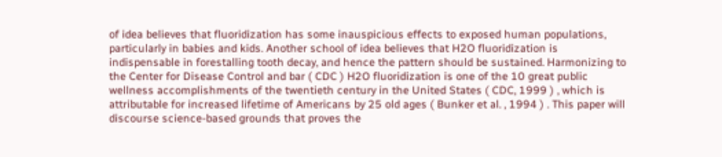of idea believes that fluoridization has some inauspicious effects to exposed human populations, particularly in babies and kids. Another school of idea believes that H2O fluoridization is indispensable in forestalling tooth decay, and hence the pattern should be sustained. Harmonizing to the Center for Disease Control and bar ( CDC ) H2O fluoridization is one of the 10 great public wellness accomplishments of the twentieth century in the United States ( CDC, 1999 ) , which is attributable for increased lifetime of Americans by 25 old ages ( Bunker et al. , 1994 ) . This paper will discourse science-based grounds that proves the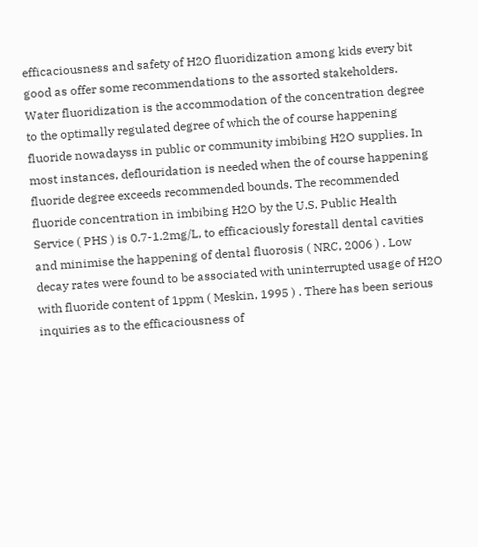efficaciousness and safety of H2O fluoridization among kids every bit good as offer some recommendations to the assorted stakeholders.
Water fluoridization is the accommodation of the concentration degree to the optimally regulated degree of which the of course happening fluoride nowadayss in public or community imbibing H2O supplies. In most instances, deflouridation is needed when the of course happening fluoride degree exceeds recommended bounds. The recommended fluoride concentration in imbibing H2O by the U.S. Public Health Service ( PHS ) is 0.7-1.2mg/L, to efficaciously forestall dental cavities and minimise the happening of dental fluorosis ( NRC, 2006 ) . Low decay rates were found to be associated with uninterrupted usage of H2O with fluoride content of 1ppm ( Meskin, 1995 ) . There has been serious inquiries as to the efficaciousness of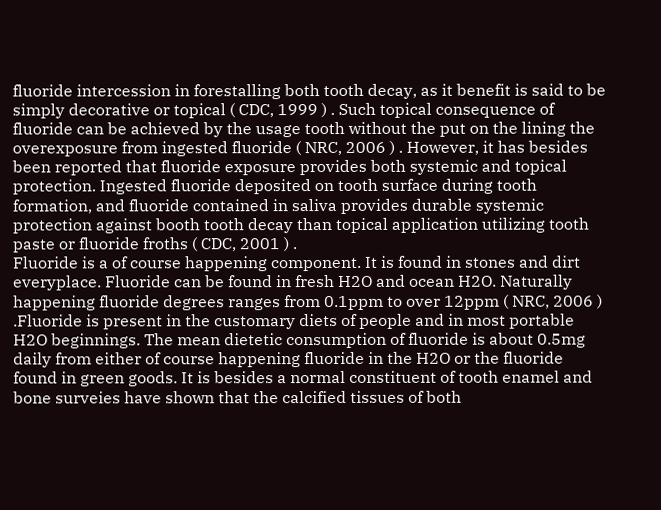fluoride intercession in forestalling both tooth decay, as it benefit is said to be simply decorative or topical ( CDC, 1999 ) . Such topical consequence of fluoride can be achieved by the usage tooth without the put on the lining the overexposure from ingested fluoride ( NRC, 2006 ) . However, it has besides been reported that fluoride exposure provides both systemic and topical protection. Ingested fluoride deposited on tooth surface during tooth formation, and fluoride contained in saliva provides durable systemic protection against booth tooth decay than topical application utilizing tooth paste or fluoride froths ( CDC, 2001 ) .
Fluoride is a of course happening component. It is found in stones and dirt everyplace. Fluoride can be found in fresh H2O and ocean H2O. Naturally happening fluoride degrees ranges from 0.1ppm to over 12ppm ( NRC, 2006 ) .Fluoride is present in the customary diets of people and in most portable H2O beginnings. The mean dietetic consumption of fluoride is about 0.5mg daily from either of course happening fluoride in the H2O or the fluoride found in green goods. It is besides a normal constituent of tooth enamel and bone surveies have shown that the calcified tissues of both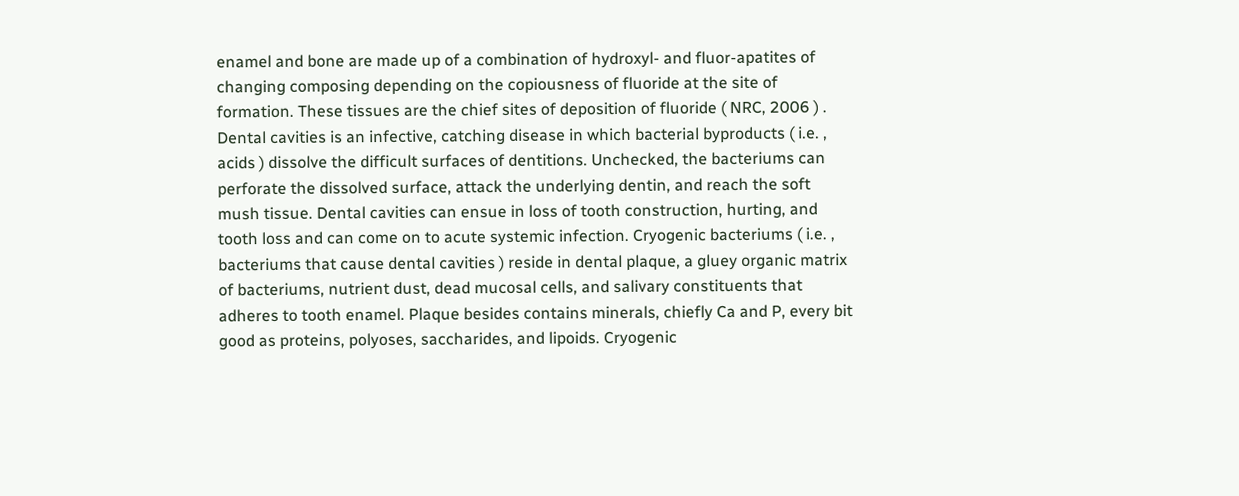enamel and bone are made up of a combination of hydroxyl- and fluor-apatites of changing composing depending on the copiousness of fluoride at the site of formation. These tissues are the chief sites of deposition of fluoride ( NRC, 2006 ) .
Dental cavities is an infective, catching disease in which bacterial byproducts ( i.e. , acids ) dissolve the difficult surfaces of dentitions. Unchecked, the bacteriums can perforate the dissolved surface, attack the underlying dentin, and reach the soft mush tissue. Dental cavities can ensue in loss of tooth construction, hurting, and tooth loss and can come on to acute systemic infection. Cryogenic bacteriums ( i.e. , bacteriums that cause dental cavities ) reside in dental plaque, a gluey organic matrix of bacteriums, nutrient dust, dead mucosal cells, and salivary constituents that adheres to tooth enamel. Plaque besides contains minerals, chiefly Ca and P, every bit good as proteins, polyoses, saccharides, and lipoids. Cryogenic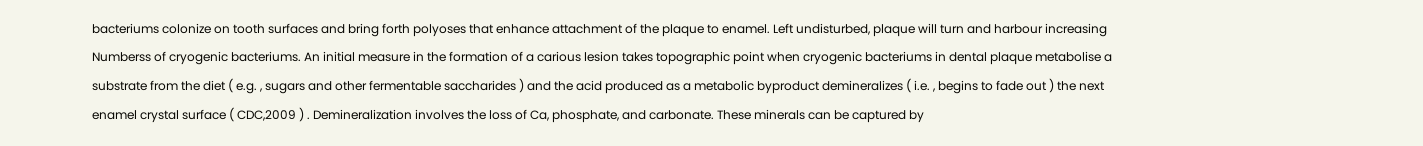bacteriums colonize on tooth surfaces and bring forth polyoses that enhance attachment of the plaque to enamel. Left undisturbed, plaque will turn and harbour increasing Numberss of cryogenic bacteriums. An initial measure in the formation of a carious lesion takes topographic point when cryogenic bacteriums in dental plaque metabolise a substrate from the diet ( e.g. , sugars and other fermentable saccharides ) and the acid produced as a metabolic byproduct demineralizes ( i.e. , begins to fade out ) the next enamel crystal surface ( CDC,2009 ) . Demineralization involves the loss of Ca, phosphate, and carbonate. These minerals can be captured by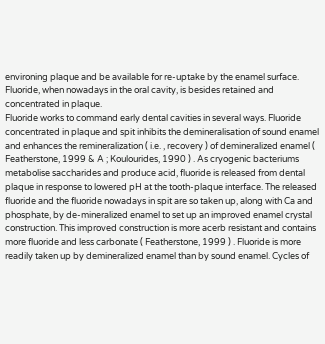environing plaque and be available for re-uptake by the enamel surface. Fluoride, when nowadays in the oral cavity, is besides retained and concentrated in plaque.
Fluoride works to command early dental cavities in several ways. Fluoride concentrated in plaque and spit inhibits the demineralisation of sound enamel and enhances the remineralization ( i.e. , recovery ) of demineralized enamel ( Featherstone, 1999 & A ; Koulourides, 1990 ) . As cryogenic bacteriums metabolise saccharides and produce acid, fluoride is released from dental plaque in response to lowered pH at the tooth-plaque interface. The released fluoride and the fluoride nowadays in spit are so taken up, along with Ca and phosphate, by de-mineralized enamel to set up an improved enamel crystal construction. This improved construction is more acerb resistant and contains more fluoride and less carbonate ( Featherstone, 1999 ) . Fluoride is more readily taken up by demineralized enamel than by sound enamel. Cycles of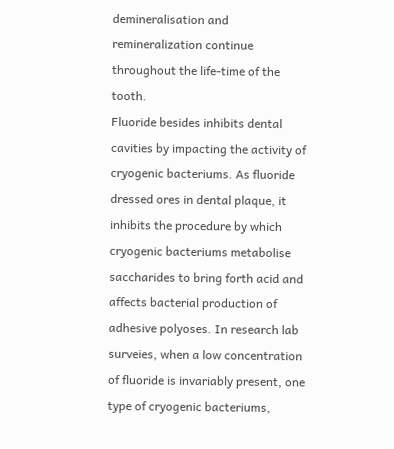demineralisation and remineralization continue throughout the life-time of the tooth.
Fluoride besides inhibits dental cavities by impacting the activity of cryogenic bacteriums. As fluoride dressed ores in dental plaque, it inhibits the procedure by which cryogenic bacteriums metabolise saccharides to bring forth acid and affects bacterial production of adhesive polyoses. In research lab surveies, when a low concentration of fluoride is invariably present, one type of cryogenic bacteriums,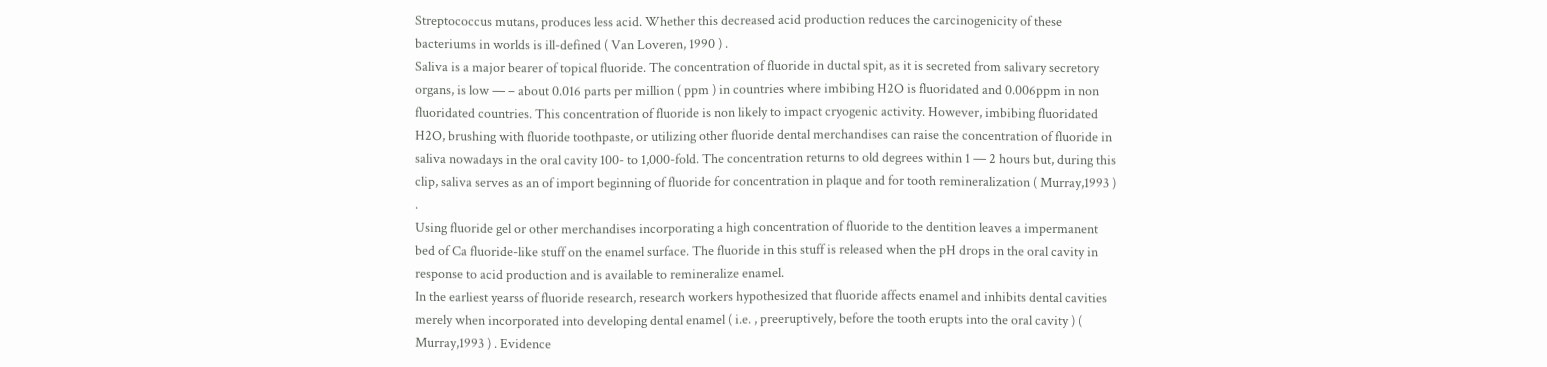Streptococcus mutans, produces less acid. Whether this decreased acid production reduces the carcinogenicity of these bacteriums in worlds is ill-defined ( Van Loveren, 1990 ) .
Saliva is a major bearer of topical fluoride. The concentration of fluoride in ductal spit, as it is secreted from salivary secretory organs, is low — – about 0.016 parts per million ( ppm ) in countries where imbibing H2O is fluoridated and 0.006ppm in non fluoridated countries. This concentration of fluoride is non likely to impact cryogenic activity. However, imbibing fluoridated H2O, brushing with fluoride toothpaste, or utilizing other fluoride dental merchandises can raise the concentration of fluoride in saliva nowadays in the oral cavity 100- to 1,000-fold. The concentration returns to old degrees within 1 — 2 hours but, during this clip, saliva serves as an of import beginning of fluoride for concentration in plaque and for tooth remineralization ( Murray,1993 ) .
Using fluoride gel or other merchandises incorporating a high concentration of fluoride to the dentition leaves a impermanent bed of Ca fluoride-like stuff on the enamel surface. The fluoride in this stuff is released when the pH drops in the oral cavity in response to acid production and is available to remineralize enamel.
In the earliest yearss of fluoride research, research workers hypothesized that fluoride affects enamel and inhibits dental cavities merely when incorporated into developing dental enamel ( i.e. , preeruptively, before the tooth erupts into the oral cavity ) ( Murray,1993 ) . Evidence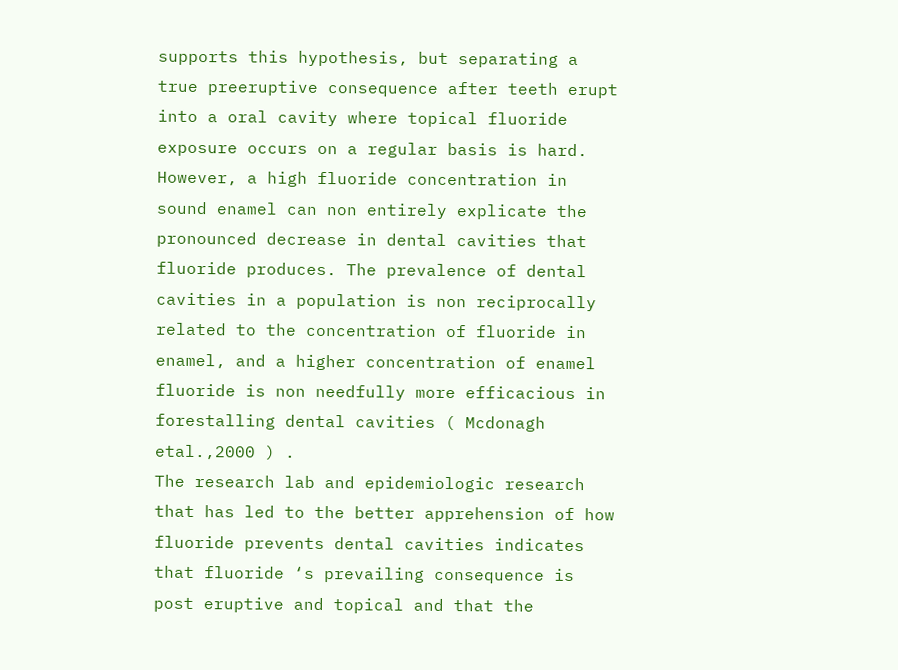supports this hypothesis, but separating a true preeruptive consequence after teeth erupt into a oral cavity where topical fluoride exposure occurs on a regular basis is hard. However, a high fluoride concentration in sound enamel can non entirely explicate the pronounced decrease in dental cavities that fluoride produces. The prevalence of dental cavities in a population is non reciprocally related to the concentration of fluoride in enamel, and a higher concentration of enamel fluoride is non needfully more efficacious in forestalling dental cavities ( Mcdonagh etal.,2000 ) .
The research lab and epidemiologic research that has led to the better apprehension of how fluoride prevents dental cavities indicates that fluoride ‘s prevailing consequence is post eruptive and topical and that the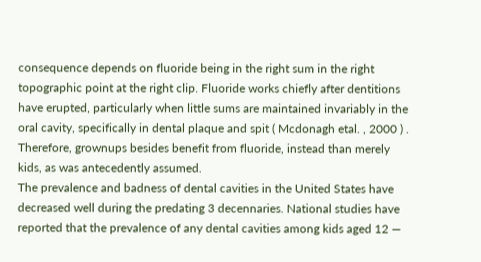consequence depends on fluoride being in the right sum in the right topographic point at the right clip. Fluoride works chiefly after dentitions have erupted, particularly when little sums are maintained invariably in the oral cavity, specifically in dental plaque and spit ( Mcdonagh etal. , 2000 ) . Therefore, grownups besides benefit from fluoride, instead than merely kids, as was antecedently assumed.
The prevalence and badness of dental cavities in the United States have decreased well during the predating 3 decennaries. National studies have reported that the prevalence of any dental cavities among kids aged 12 —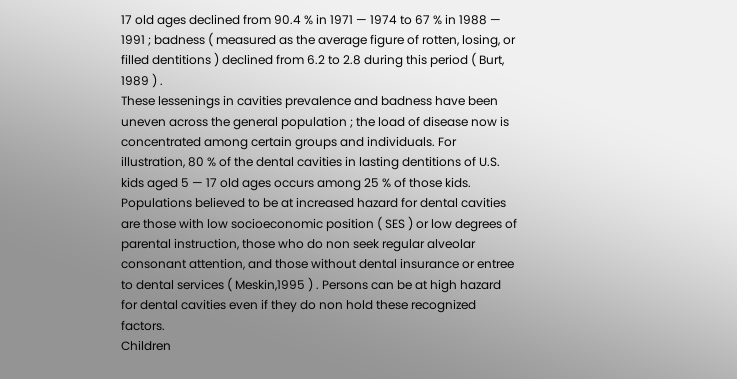17 old ages declined from 90.4 % in 1971 — 1974 to 67 % in 1988 — 1991 ; badness ( measured as the average figure of rotten, losing, or filled dentitions ) declined from 6.2 to 2.8 during this period ( Burt, 1989 ) .
These lessenings in cavities prevalence and badness have been uneven across the general population ; the load of disease now is concentrated among certain groups and individuals. For illustration, 80 % of the dental cavities in lasting dentitions of U.S. kids aged 5 — 17 old ages occurs among 25 % of those kids. Populations believed to be at increased hazard for dental cavities are those with low socioeconomic position ( SES ) or low degrees of parental instruction, those who do non seek regular alveolar consonant attention, and those without dental insurance or entree to dental services ( Meskin,1995 ) . Persons can be at high hazard for dental cavities even if they do non hold these recognized factors.
Children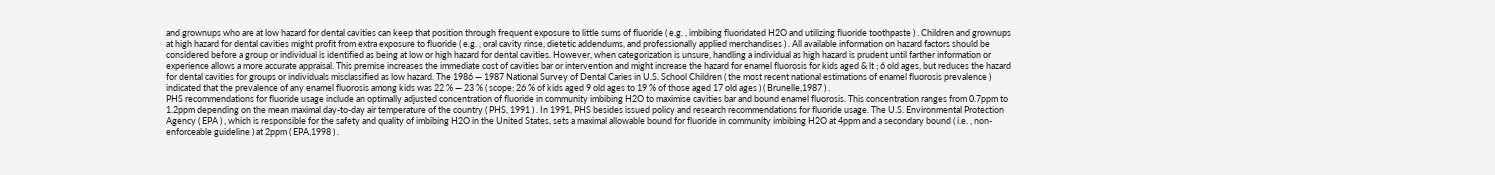and grownups who are at low hazard for dental cavities can keep that position through frequent exposure to little sums of fluoride ( e.g. , imbibing fluoridated H2O and utilizing fluoride toothpaste ) . Children and grownups at high hazard for dental cavities might profit from extra exposure to fluoride ( e.g. , oral cavity rinse, dietetic addendums, and professionally applied merchandises ) . All available information on hazard factors should be considered before a group or individual is identified as being at low or high hazard for dental cavities. However, when categorization is unsure, handling a individual as high hazard is prudent until farther information or experience allows a more accurate appraisal. This premise increases the immediate cost of cavities bar or intervention and might increase the hazard for enamel fluorosis for kids aged & lt ; 6 old ages, but reduces the hazard for dental cavities for groups or individuals misclassified as low hazard. The 1986 — 1987 National Survey of Dental Caries in U.S. School Children ( the most recent national estimations of enamel fluorosis prevalence ) indicated that the prevalence of any enamel fluorosis among kids was 22 % — 23 % ( scope: 26 % of kids aged 9 old ages to 19 % of those aged 17 old ages ) ( Brunelle,1987 ) .
PHS recommendations for fluoride usage include an optimally adjusted concentration of fluoride in community imbibing H2O to maximise cavities bar and bound enamel fluorosis. This concentration ranges from 0.7ppm to 1.2ppm depending on the mean maximal day-to-day air temperature of the country ( PHS, 1991 ) . In 1991, PHS besides issued policy and research recommendations for fluoride usage. The U.S. Environmental Protection Agency ( EPA ) , which is responsible for the safety and quality of imbibing H2O in the United States, sets a maximal allowable bound for fluoride in community imbibing H2O at 4ppm and a secondary bound ( i.e. , non-enforceable guideline ) at 2ppm ( EPA,1998 ) .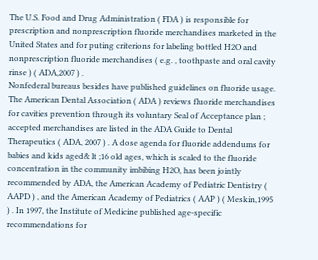The U.S. Food and Drug Administration ( FDA ) is responsible for prescription and nonprescription fluoride merchandises marketed in the United States and for puting criterions for labeling bottled H2O and nonprescription fluoride merchandises ( e.g. , toothpaste and oral cavity rinse ) ( ADA,2007 ) .
Nonfederal bureaus besides have published guidelines on fluoride usage. The American Dental Association ( ADA ) reviews fluoride merchandises for cavities prevention through its voluntary Seal of Acceptance plan ; accepted merchandises are listed in the ADA Guide to Dental Therapeutics ( ADA, 2007 ) . A dose agenda for fluoride addendums for babies and kids aged& lt ;16 old ages, which is scaled to the fluoride concentration in the community imbibing H2O, has been jointly recommended by ADA, the American Academy of Pediatric Dentistry ( AAPD ) , and the American Academy of Pediatrics ( AAP ) ( Meskin,1995 ) . In 1997, the Institute of Medicine published age-specific recommendations for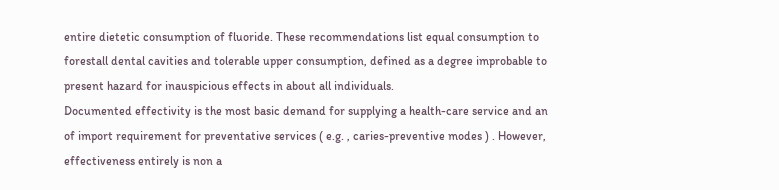entire dietetic consumption of fluoride. These recommendations list equal consumption to forestall dental cavities and tolerable upper consumption, defined as a degree improbable to present hazard for inauspicious effects in about all individuals.
Documented effectivity is the most basic demand for supplying a health-care service and an of import requirement for preventative services ( e.g. , caries-preventive modes ) . However, effectiveness entirely is non a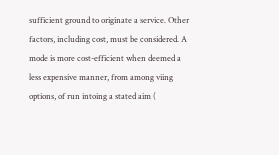sufficient ground to originate a service. Other factors, including cost, must be considered. A mode is more cost-efficient when deemed a less expensive manner, from among viing options, of run intoing a stated aim (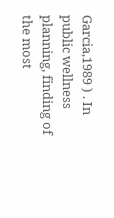Garcia,1989 ) . In public wellness planning, finding of the most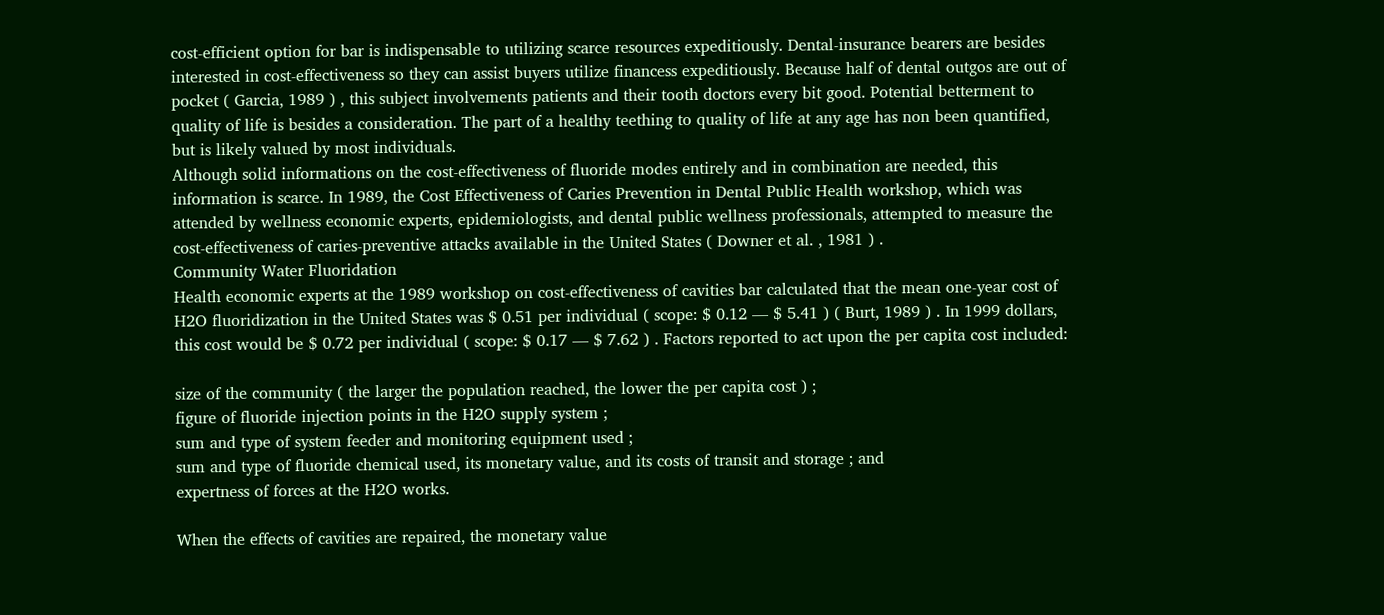cost-efficient option for bar is indispensable to utilizing scarce resources expeditiously. Dental-insurance bearers are besides interested in cost-effectiveness so they can assist buyers utilize financess expeditiously. Because half of dental outgos are out of pocket ( Garcia, 1989 ) , this subject involvements patients and their tooth doctors every bit good. Potential betterment to quality of life is besides a consideration. The part of a healthy teething to quality of life at any age has non been quantified, but is likely valued by most individuals.
Although solid informations on the cost-effectiveness of fluoride modes entirely and in combination are needed, this information is scarce. In 1989, the Cost Effectiveness of Caries Prevention in Dental Public Health workshop, which was attended by wellness economic experts, epidemiologists, and dental public wellness professionals, attempted to measure the cost-effectiveness of caries-preventive attacks available in the United States ( Downer et al. , 1981 ) .
Community Water Fluoridation
Health economic experts at the 1989 workshop on cost-effectiveness of cavities bar calculated that the mean one-year cost of H2O fluoridization in the United States was $ 0.51 per individual ( scope: $ 0.12 — $ 5.41 ) ( Burt, 1989 ) . In 1999 dollars, this cost would be $ 0.72 per individual ( scope: $ 0.17 — $ 7.62 ) . Factors reported to act upon the per capita cost included:

size of the community ( the larger the population reached, the lower the per capita cost ) ;
figure of fluoride injection points in the H2O supply system ;
sum and type of system feeder and monitoring equipment used ;
sum and type of fluoride chemical used, its monetary value, and its costs of transit and storage ; and
expertness of forces at the H2O works.

When the effects of cavities are repaired, the monetary value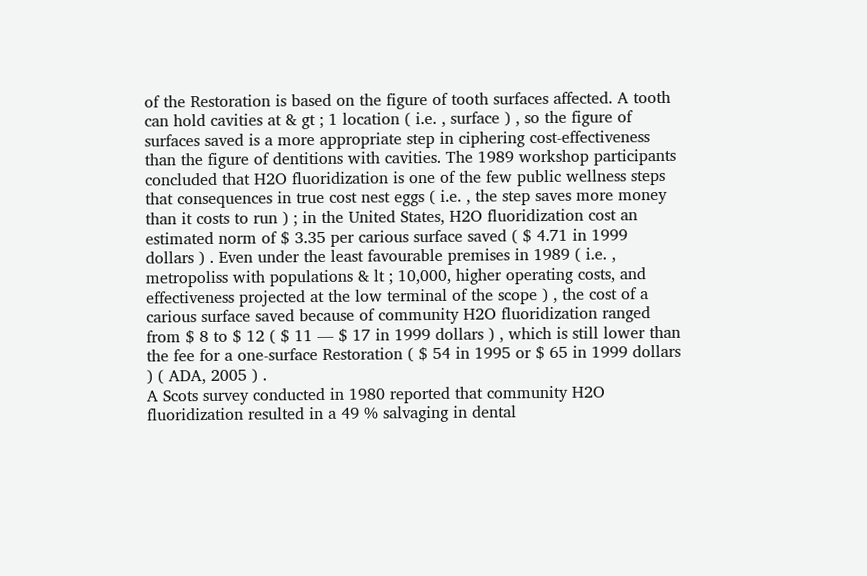of the Restoration is based on the figure of tooth surfaces affected. A tooth can hold cavities at & gt ; 1 location ( i.e. , surface ) , so the figure of surfaces saved is a more appropriate step in ciphering cost-effectiveness than the figure of dentitions with cavities. The 1989 workshop participants concluded that H2O fluoridization is one of the few public wellness steps that consequences in true cost nest eggs ( i.e. , the step saves more money than it costs to run ) ; in the United States, H2O fluoridization cost an estimated norm of $ 3.35 per carious surface saved ( $ 4.71 in 1999 dollars ) . Even under the least favourable premises in 1989 ( i.e. , metropoliss with populations & lt ; 10,000, higher operating costs, and effectiveness projected at the low terminal of the scope ) , the cost of a carious surface saved because of community H2O fluoridization ranged from $ 8 to $ 12 ( $ 11 — $ 17 in 1999 dollars ) , which is still lower than the fee for a one-surface Restoration ( $ 54 in 1995 or $ 65 in 1999 dollars ) ( ADA, 2005 ) .
A Scots survey conducted in 1980 reported that community H2O fluoridization resulted in a 49 % salvaging in dental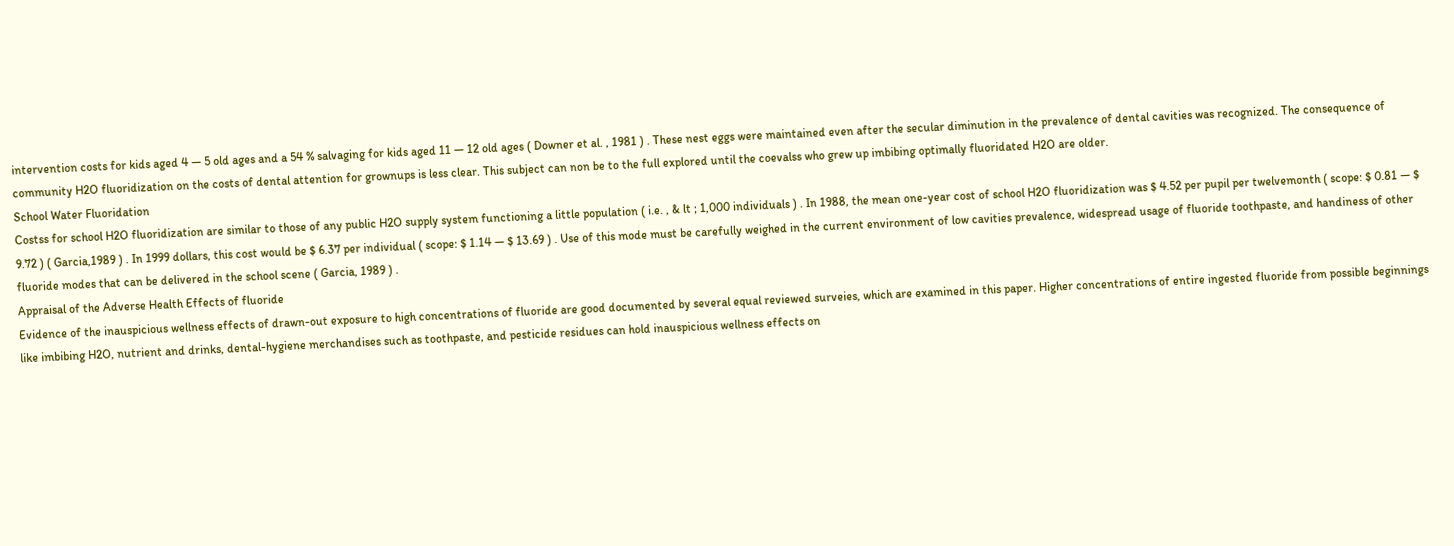intervention costs for kids aged 4 — 5 old ages and a 54 % salvaging for kids aged 11 — 12 old ages ( Downer et al. , 1981 ) . These nest eggs were maintained even after the secular diminution in the prevalence of dental cavities was recognized. The consequence of community H2O fluoridization on the costs of dental attention for grownups is less clear. This subject can non be to the full explored until the coevalss who grew up imbibing optimally fluoridated H2O are older.
School Water Fluoridation
Costss for school H2O fluoridization are similar to those of any public H2O supply system functioning a little population ( i.e. , & lt ; 1,000 individuals ) . In 1988, the mean one-year cost of school H2O fluoridization was $ 4.52 per pupil per twelvemonth ( scope: $ 0.81 — $ 9.72 ) ( Garcia,1989 ) . In 1999 dollars, this cost would be $ 6.37 per individual ( scope: $ 1.14 — $ 13.69 ) . Use of this mode must be carefully weighed in the current environment of low cavities prevalence, widespread usage of fluoride toothpaste, and handiness of other fluoride modes that can be delivered in the school scene ( Garcia, 1989 ) .
Appraisal of the Adverse Health Effects of fluoride
Evidence of the inauspicious wellness effects of drawn-out exposure to high concentrations of fluoride are good documented by several equal reviewed surveies, which are examined in this paper. Higher concentrations of entire ingested fluoride from possible beginnings like imbibing H2O, nutrient and drinks, dental-hygiene merchandises such as toothpaste, and pesticide residues can hold inauspicious wellness effects on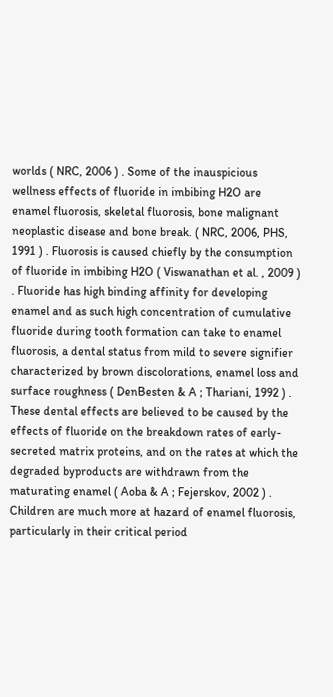worlds ( NRC, 2006 ) . Some of the inauspicious wellness effects of fluoride in imbibing H2O are enamel fluorosis, skeletal fluorosis, bone malignant neoplastic disease and bone break. ( NRC, 2006, PHS, 1991 ) . Fluorosis is caused chiefly by the consumption of fluoride in imbibing H2O ( Viswanathan et al. , 2009 ) . Fluoride has high binding affinity for developing enamel and as such high concentration of cumulative fluoride during tooth formation can take to enamel fluorosis, a dental status from mild to severe signifier characterized by brown discolorations, enamel loss and surface roughness ( DenBesten & A ; Thariani, 1992 ) . These dental effects are believed to be caused by the effects of fluoride on the breakdown rates of early-secreted matrix proteins, and on the rates at which the degraded byproducts are withdrawn from the maturating enamel ( Aoba & A ; Fejerskov, 2002 ) . Children are much more at hazard of enamel fluorosis, particularly in their critical period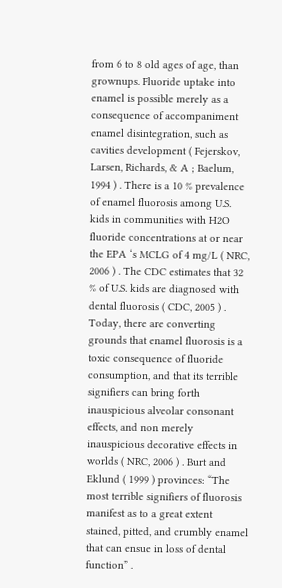from 6 to 8 old ages of age, than grownups. Fluoride uptake into enamel is possible merely as a consequence of accompaniment enamel disintegration, such as cavities development ( Fejerskov, Larsen, Richards, & A ; Baelum, 1994 ) . There is a 10 % prevalence of enamel fluorosis among U.S. kids in communities with H2O fluoride concentrations at or near the EPA ‘s MCLG of 4 mg/L ( NRC, 2006 ) . The CDC estimates that 32 % of U.S. kids are diagnosed with dental fluorosis ( CDC, 2005 ) . Today, there are converting grounds that enamel fluorosis is a toxic consequence of fluoride consumption, and that its terrible signifiers can bring forth inauspicious alveolar consonant effects, and non merely inauspicious decorative effects in worlds ( NRC, 2006 ) . Burt and Eklund ( 1999 ) provinces: “The most terrible signifiers of fluorosis manifest as to a great extent stained, pitted, and crumbly enamel that can ensue in loss of dental function” .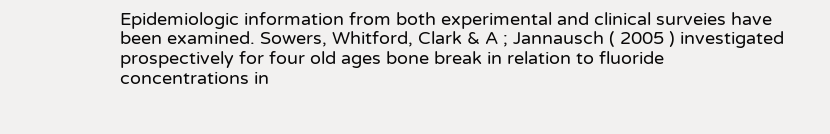Epidemiologic information from both experimental and clinical surveies have been examined. Sowers, Whitford, Clark & A ; Jannausch ( 2005 ) investigated prospectively for four old ages bone break in relation to fluoride concentrations in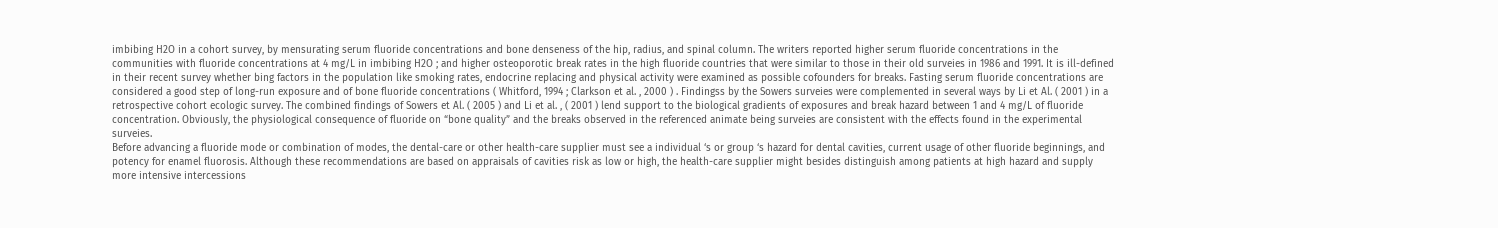imbibing H2O in a cohort survey, by mensurating serum fluoride concentrations and bone denseness of the hip, radius, and spinal column. The writers reported higher serum fluoride concentrations in the communities with fluoride concentrations at 4 mg/L in imbibing H2O ; and higher osteoporotic break rates in the high fluoride countries that were similar to those in their old surveies in 1986 and 1991. It is ill-defined in their recent survey whether bing factors in the population like smoking rates, endocrine replacing and physical activity were examined as possible cofounders for breaks. Fasting serum fluoride concentrations are considered a good step of long-run exposure and of bone fluoride concentrations ( Whitford, 1994 ; Clarkson et al. , 2000 ) . Findingss by the Sowers surveies were complemented in several ways by Li et Al. ( 2001 ) in a retrospective cohort ecologic survey. The combined findings of Sowers et Al. ( 2005 ) and Li et al. , ( 2001 ) lend support to the biological gradients of exposures and break hazard between 1 and 4 mg/L of fluoride concentration. Obviously, the physiological consequence of fluoride on “bone quality” and the breaks observed in the referenced animate being surveies are consistent with the effects found in the experimental surveies.
Before advancing a fluoride mode or combination of modes, the dental-care or other health-care supplier must see a individual ‘s or group ‘s hazard for dental cavities, current usage of other fluoride beginnings, and potency for enamel fluorosis. Although these recommendations are based on appraisals of cavities risk as low or high, the health-care supplier might besides distinguish among patients at high hazard and supply more intensive intercessions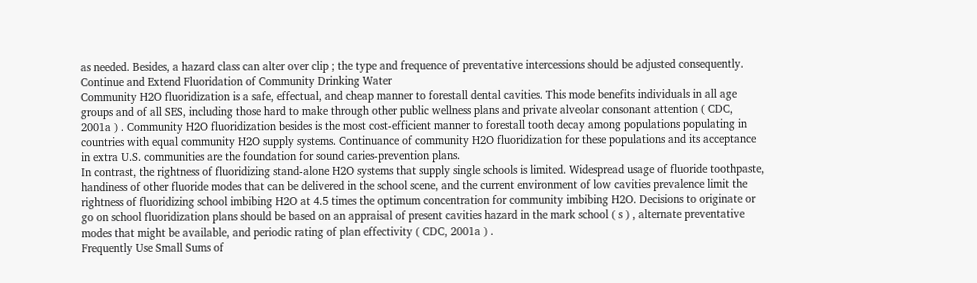as needed. Besides, a hazard class can alter over clip ; the type and frequence of preventative intercessions should be adjusted consequently.
Continue and Extend Fluoridation of Community Drinking Water
Community H2O fluoridization is a safe, effectual, and cheap manner to forestall dental cavities. This mode benefits individuals in all age groups and of all SES, including those hard to make through other public wellness plans and private alveolar consonant attention ( CDC, 2001a ) . Community H2O fluoridization besides is the most cost-efficient manner to forestall tooth decay among populations populating in countries with equal community H2O supply systems. Continuance of community H2O fluoridization for these populations and its acceptance in extra U.S. communities are the foundation for sound caries-prevention plans.
In contrast, the rightness of fluoridizing stand-alone H2O systems that supply single schools is limited. Widespread usage of fluoride toothpaste, handiness of other fluoride modes that can be delivered in the school scene, and the current environment of low cavities prevalence limit the rightness of fluoridizing school imbibing H2O at 4.5 times the optimum concentration for community imbibing H2O. Decisions to originate or go on school fluoridization plans should be based on an appraisal of present cavities hazard in the mark school ( s ) , alternate preventative modes that might be available, and periodic rating of plan effectivity ( CDC, 2001a ) .
Frequently Use Small Sums of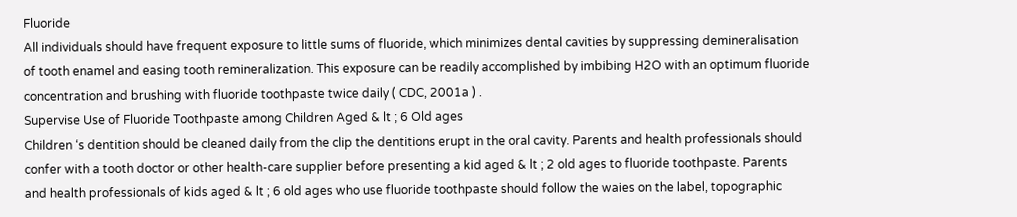Fluoride
All individuals should have frequent exposure to little sums of fluoride, which minimizes dental cavities by suppressing demineralisation of tooth enamel and easing tooth remineralization. This exposure can be readily accomplished by imbibing H2O with an optimum fluoride concentration and brushing with fluoride toothpaste twice daily ( CDC, 2001a ) .
Supervise Use of Fluoride Toothpaste among Children Aged & lt ; 6 Old ages
Children ‘s dentition should be cleaned daily from the clip the dentitions erupt in the oral cavity. Parents and health professionals should confer with a tooth doctor or other health-care supplier before presenting a kid aged & lt ; 2 old ages to fluoride toothpaste. Parents and health professionals of kids aged & lt ; 6 old ages who use fluoride toothpaste should follow the waies on the label, topographic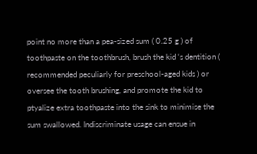point no more than a pea-sized sum ( 0.25 g ) of toothpaste on the toothbrush, brush the kid ‘s dentition ( recommended peculiarly for preschool-aged kids ) or oversee the tooth brushing, and promote the kid to ptyalize extra toothpaste into the sink to minimise the sum swallowed. Indiscriminate usage can ensue in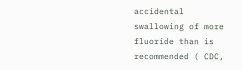accidental swallowing of more fluoride than is recommended ( CDC,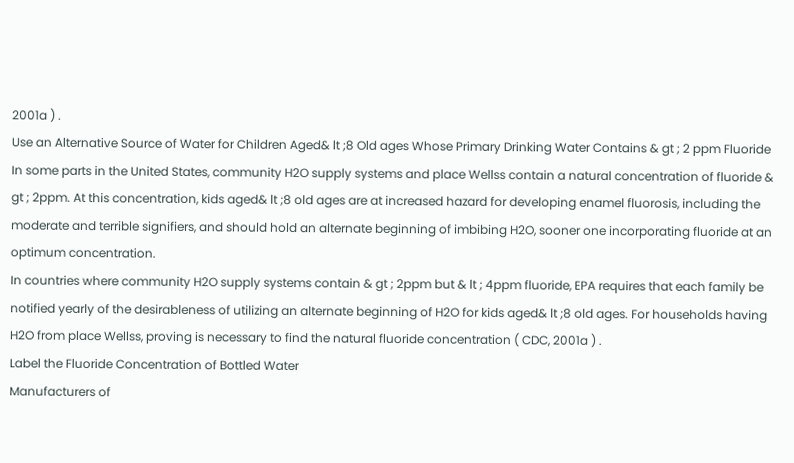2001a ) .
Use an Alternative Source of Water for Children Aged& lt ;8 Old ages Whose Primary Drinking Water Contains & gt ; 2 ppm Fluoride
In some parts in the United States, community H2O supply systems and place Wellss contain a natural concentration of fluoride & gt ; 2ppm. At this concentration, kids aged& lt ;8 old ages are at increased hazard for developing enamel fluorosis, including the moderate and terrible signifiers, and should hold an alternate beginning of imbibing H2O, sooner one incorporating fluoride at an optimum concentration.
In countries where community H2O supply systems contain & gt ; 2ppm but & lt ; 4ppm fluoride, EPA requires that each family be notified yearly of the desirableness of utilizing an alternate beginning of H2O for kids aged& lt ;8 old ages. For households having H2O from place Wellss, proving is necessary to find the natural fluoride concentration ( CDC, 2001a ) .
Label the Fluoride Concentration of Bottled Water
Manufacturers of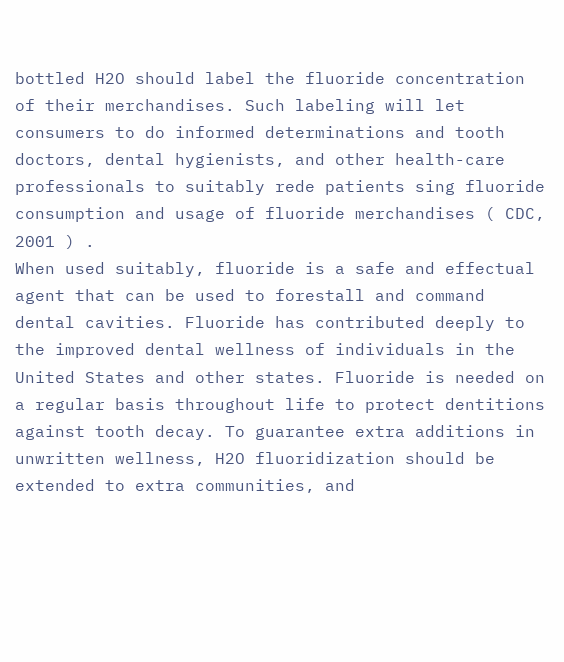bottled H2O should label the fluoride concentration of their merchandises. Such labeling will let consumers to do informed determinations and tooth doctors, dental hygienists, and other health-care professionals to suitably rede patients sing fluoride consumption and usage of fluoride merchandises ( CDC, 2001 ) .
When used suitably, fluoride is a safe and effectual agent that can be used to forestall and command dental cavities. Fluoride has contributed deeply to the improved dental wellness of individuals in the United States and other states. Fluoride is needed on a regular basis throughout life to protect dentitions against tooth decay. To guarantee extra additions in unwritten wellness, H2O fluoridization should be extended to extra communities, and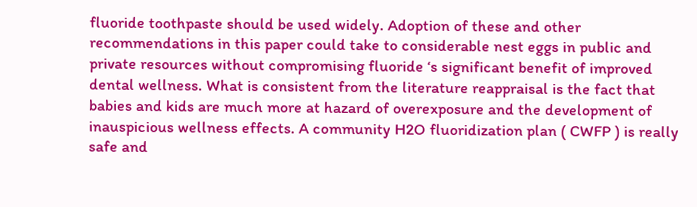fluoride toothpaste should be used widely. Adoption of these and other recommendations in this paper could take to considerable nest eggs in public and private resources without compromising fluoride ‘s significant benefit of improved dental wellness. What is consistent from the literature reappraisal is the fact that babies and kids are much more at hazard of overexposure and the development of inauspicious wellness effects. A community H2O fluoridization plan ( CWFP ) is really safe and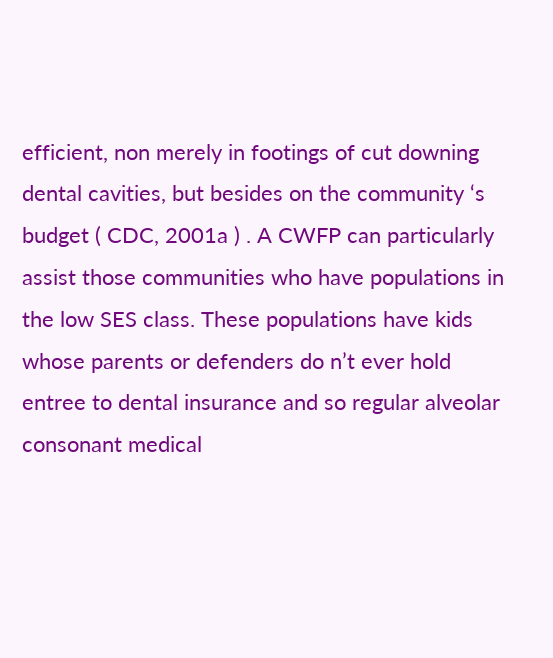efficient, non merely in footings of cut downing dental cavities, but besides on the community ‘s budget ( CDC, 2001a ) . A CWFP can particularly assist those communities who have populations in the low SES class. These populations have kids whose parents or defenders do n’t ever hold entree to dental insurance and so regular alveolar consonant medical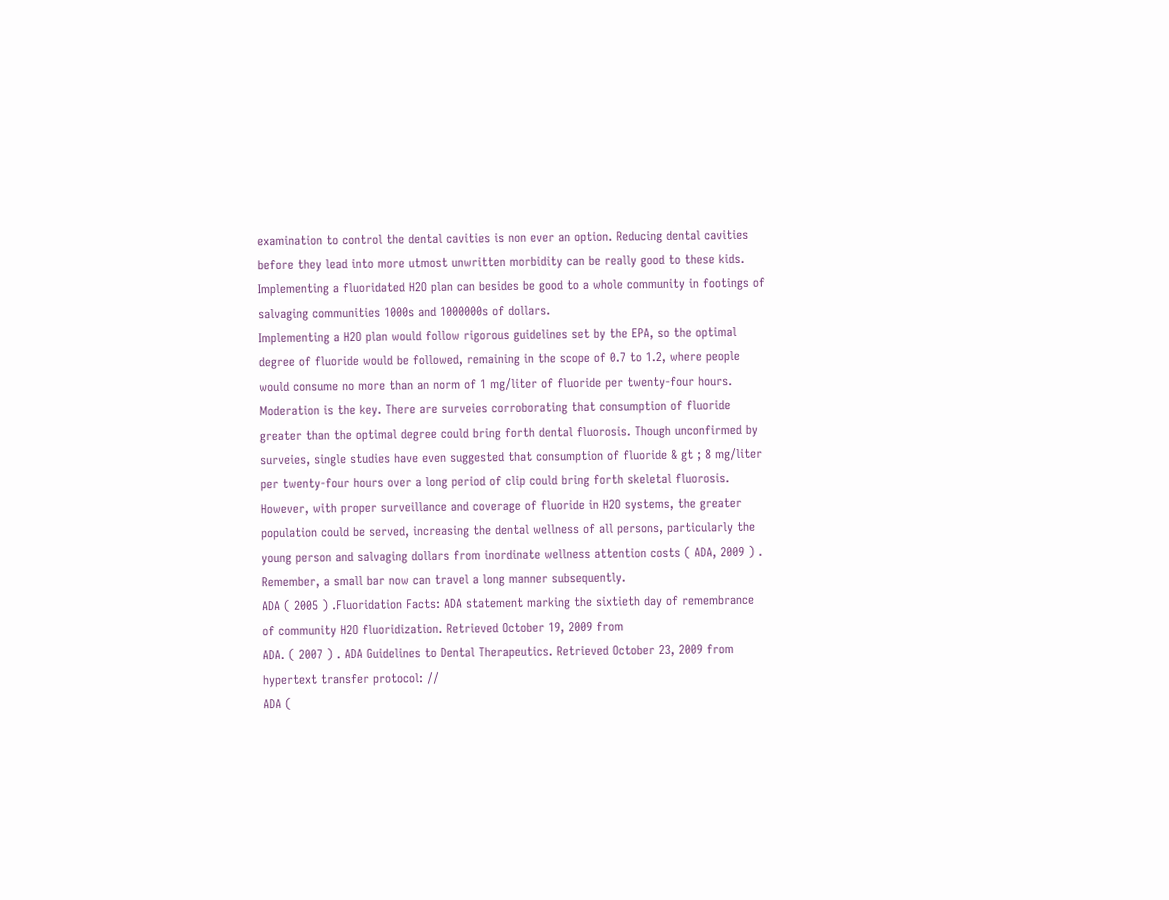examination to control the dental cavities is non ever an option. Reducing dental cavities before they lead into more utmost unwritten morbidity can be really good to these kids. Implementing a fluoridated H2O plan can besides be good to a whole community in footings of salvaging communities 1000s and 1000000s of dollars.
Implementing a H2O plan would follow rigorous guidelines set by the EPA, so the optimal degree of fluoride would be followed, remaining in the scope of 0.7 to 1.2, where people would consume no more than an norm of 1 mg/liter of fluoride per twenty-four hours. Moderation is the key. There are surveies corroborating that consumption of fluoride greater than the optimal degree could bring forth dental fluorosis. Though unconfirmed by surveies, single studies have even suggested that consumption of fluoride & gt ; 8 mg/liter per twenty-four hours over a long period of clip could bring forth skeletal fluorosis. However, with proper surveillance and coverage of fluoride in H2O systems, the greater population could be served, increasing the dental wellness of all persons, particularly the young person and salvaging dollars from inordinate wellness attention costs ( ADA, 2009 ) . Remember, a small bar now can travel a long manner subsequently.
ADA ( 2005 ) .Fluoridation Facts: ADA statement marking the sixtieth day of remembrance of community H2O fluoridization. Retrieved October 19, 2009 from
ADA. ( 2007 ) . ADA Guidelines to Dental Therapeutics. Retrieved October 23, 2009 from hypertext transfer protocol: //
ADA (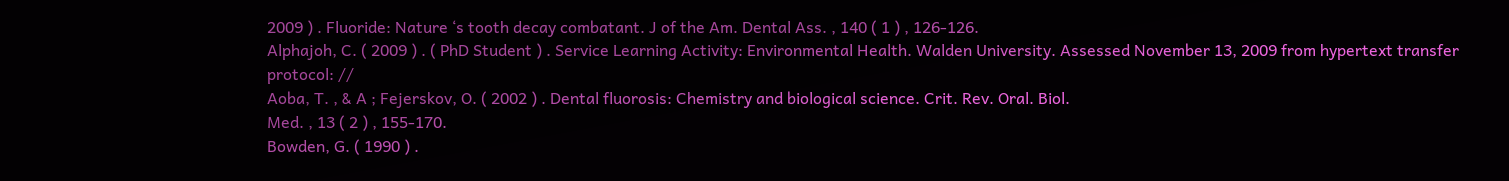2009 ) . Fluoride: Nature ‘s tooth decay combatant. J of the Am. Dental Ass. , 140 ( 1 ) , 126-126.
Alphajoh, C. ( 2009 ) . ( PhD Student ) . Service Learning Activity: Environmental Health. Walden University. Assessed November 13, 2009 from hypertext transfer protocol: //
Aoba, T. , & A ; Fejerskov, O. ( 2002 ) . Dental fluorosis: Chemistry and biological science. Crit. Rev. Oral. Biol.
Med. , 13 ( 2 ) , 155-170.
Bowden, G. ( 1990 ) .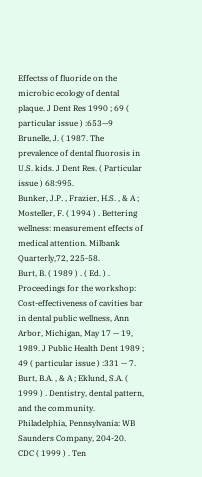Effectss of fluoride on the microbic ecology of dental plaque. J Dent Res 1990 ; 69 ( particular issue ) :653—9
Brunelle, J. ( 1987. The prevalence of dental fluorosis in U.S. kids. J Dent Res. ( Particular issue ) 68:995.
Bunker, J.P. , Frazier, H.S. , & A ; Mosteller, F. ( 1994 ) . Bettering wellness: measurement effects of medical attention. Milbank Quarterly,72, 225-58.
Burt, B. ( 1989 ) . ( Ed. ) . Proceedings for the workshop: Cost-effectiveness of cavities bar in dental public wellness, Ann Arbor, Michigan, May 17 — 19, 1989. J Public Health Dent 1989 ; 49 ( particular issue ) :331 — 7.
Burt, B.A. , & A ; Eklund, S.A. ( 1999 ) . Dentistry, dental pattern, and the community. Philadelphia, Pennsylvania: WB Saunders Company, 204-20.
CDC ( 1999 ) . Ten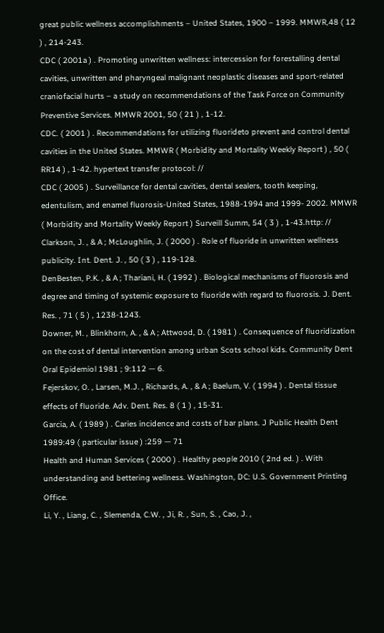great public wellness accomplishments – United States, 1900 – 1999. MMWR,48 ( 12 ) , 214-243.
CDC ( 2001a ) . Promoting unwritten wellness: intercession for forestalling dental cavities, unwritten and pharyngeal malignant neoplastic diseases and sport-related craniofacial hurts – a study on recommendations of the Task Force on Community Preventive Services. MMWR 2001, 50 ( 21 ) , 1-12.
CDC. ( 2001 ) . Recommendations for utilizing fluorideto prevent and control dental cavities in the United States. MMWR ( Morbidity and Mortality Weekly Report ) , 50 ( RR14 ) , 1-42. hypertext transfer protocol: //
CDC ( 2005 ) . Surveillance for dental cavities, dental sealers, tooth keeping, edentulism, and enamel fluorosis-United States, 1988-1994 and 1999- 2002. MMWR ( Morbidity and Mortality Weekly Report ) Surveill Summ, 54 ( 3 ) , 1-43.http: //
Clarkson, J. , & A ; McLoughlin, J. ( 2000 ) . Role of fluoride in unwritten wellness publicity. Int. Dent. J. , 50 ( 3 ) , 119-128.
DenBesten, P.K. , & A ; Thariani, H. ( 1992 ) . Biological mechanisms of fluorosis and degree and timing of systemic exposure to fluoride with regard to fluorosis. J. Dent. Res. , 71 ( 5 ) , 1238-1243.
Downer, M. , Blinkhorn, A. , & A ; Attwood, D. ( 1981 ) . Consequence of fluoridization on the cost of dental intervention among urban Scots school kids. Community Dent Oral Epidemiol 1981 ; 9:112 — 6.
Fejerskov, O. , Larsen, M.J. , Richards, A. , & A ; Baelum, V. ( 1994 ) . Dental tissue effects of fluoride. Adv. Dent. Res. 8 ( 1 ) , 15-31.
Garcia, A. ( 1989 ) . Caries incidence and costs of bar plans. J Public Health Dent 1989:49 ( particular issue ) :259 — 71
Health and Human Services ( 2000 ) . Healthy people 2010 ( 2nd ed. ) . With understanding and bettering wellness. Washington, DC: U.S. Government Printing Office.
Li, Y. , Liang, C. , Slemenda, C.W. , Ji, R. , Sun, S. , Cao, J. ,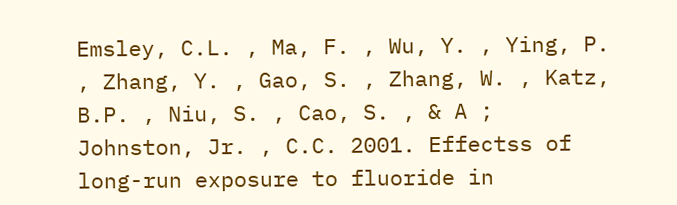Emsley, C.L. , Ma, F. , Wu, Y. , Ying, P. , Zhang, Y. , Gao, S. , Zhang, W. , Katz, B.P. , Niu, S. , Cao, S. , & A ; Johnston, Jr. , C.C. 2001. Effectss of long-run exposure to fluoride in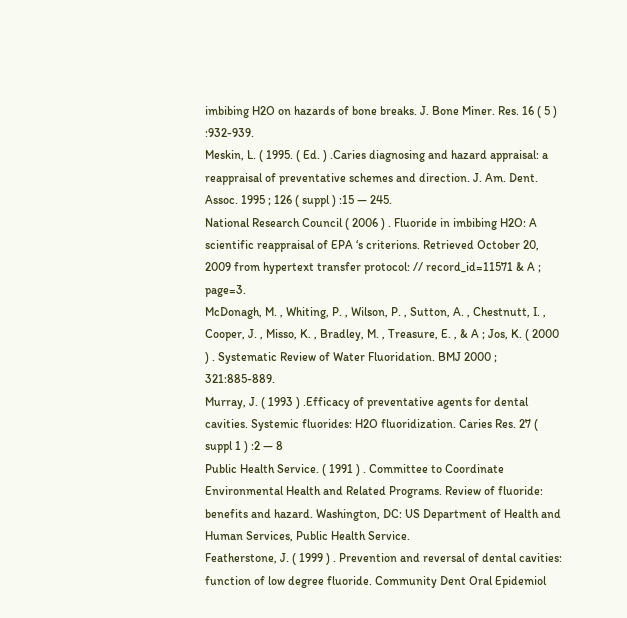imbibing H2O on hazards of bone breaks. J. Bone Miner. Res. 16 ( 5 ) :932-939.
Meskin, L. ( 1995. ( Ed. ) .Caries diagnosing and hazard appraisal: a reappraisal of preventative schemes and direction. J. Am. Dent. Assoc. 1995 ; 126 ( suppl ) :15 — 245.
National Research Council ( 2006 ) . Fluoride in imbibing H2O: A scientific reappraisal of EPA ‘s criterions. Retrieved October 20, 2009 from hypertext transfer protocol: // record_id=11571 & A ; page=3.
McDonagh, M. , Whiting, P. , Wilson, P. , Sutton, A. , Chestnutt, I. , Cooper, J. , Misso, K. , Bradley, M. , Treasure, E. , & A ; Jos, K. ( 2000 ) . Systematic Review of Water Fluoridation. BMJ 2000 ; 321:885-889.
Murray, J. ( 1993 ) .Efficacy of preventative agents for dental cavities. Systemic fluorides: H2O fluoridization. Caries Res. 27 ( suppl 1 ) :2 — 8
Public Health Service. ( 1991 ) . Committee to Coordinate Environmental Health and Related Programs. Review of fluoride: benefits and hazard. Washington, DC: US Department of Health and Human Services, Public Health Service.
Featherstone, J. ( 1999 ) . Prevention and reversal of dental cavities: function of low degree fluoride. Community Dent Oral Epidemiol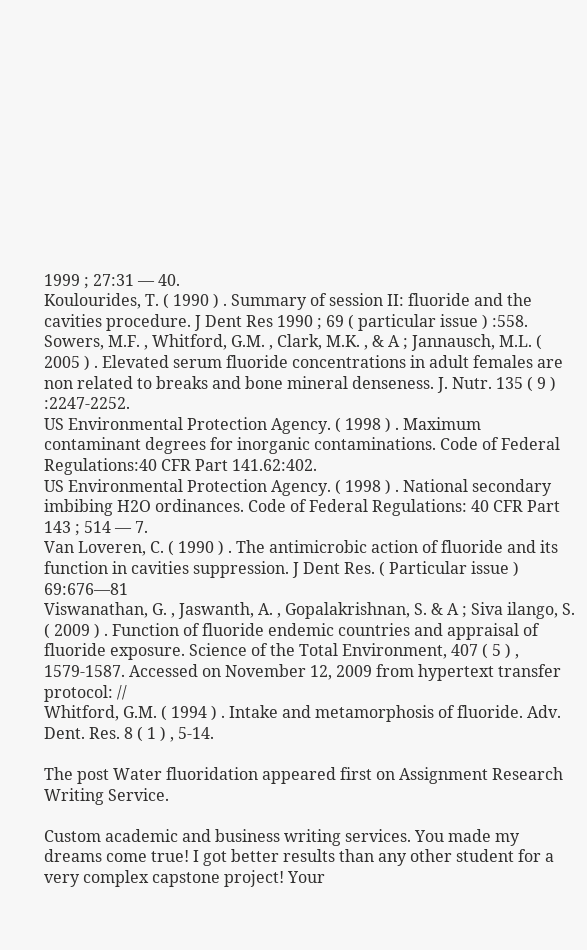1999 ; 27:31 — 40.
Koulourides, T. ( 1990 ) . Summary of session II: fluoride and the cavities procedure. J Dent Res 1990 ; 69 ( particular issue ) :558.
Sowers, M.F. , Whitford, G.M. , Clark, M.K. , & A ; Jannausch, M.L. ( 2005 ) . Elevated serum fluoride concentrations in adult females are non related to breaks and bone mineral denseness. J. Nutr. 135 ( 9 ) :2247-2252.
US Environmental Protection Agency. ( 1998 ) . Maximum contaminant degrees for inorganic contaminations. Code of Federal Regulations:40 CFR Part 141.62:402.
US Environmental Protection Agency. ( 1998 ) . National secondary imbibing H2O ordinances. Code of Federal Regulations: 40 CFR Part 143 ; 514 — 7.
Van Loveren, C. ( 1990 ) . The antimicrobic action of fluoride and its function in cavities suppression. J Dent Res. ( Particular issue ) 69:676—81
Viswanathan, G. , Jaswanth, A. , Gopalakrishnan, S. & A ; Siva ilango, S. ( 2009 ) . Function of fluoride endemic countries and appraisal of fluoride exposure. Science of the Total Environment, 407 ( 5 ) , 1579-1587. Accessed on November 12, 2009 from hypertext transfer protocol: //
Whitford, G.M. ( 1994 ) . Intake and metamorphosis of fluoride. Adv. Dent. Res. 8 ( 1 ) , 5-14.

The post Water fluoridation appeared first on Assignment Research Writing Service.

Custom academic and business writing services. You made my dreams come true! I got better results than any other student for a very complex capstone project! Your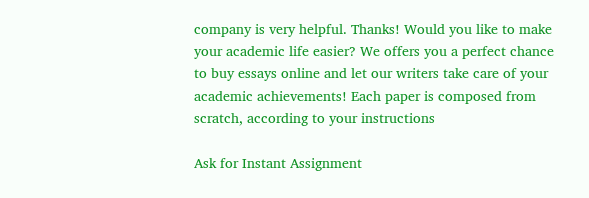company is very helpful. Thanks! Would you like to make your academic life easier? We offers you a perfect chance to buy essays online and let our writers take care of your academic achievements! Each paper is composed from scratch, according to your instructions

Ask for Instant Assignment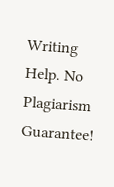Writing Help. No Plagiarism Guarantee!